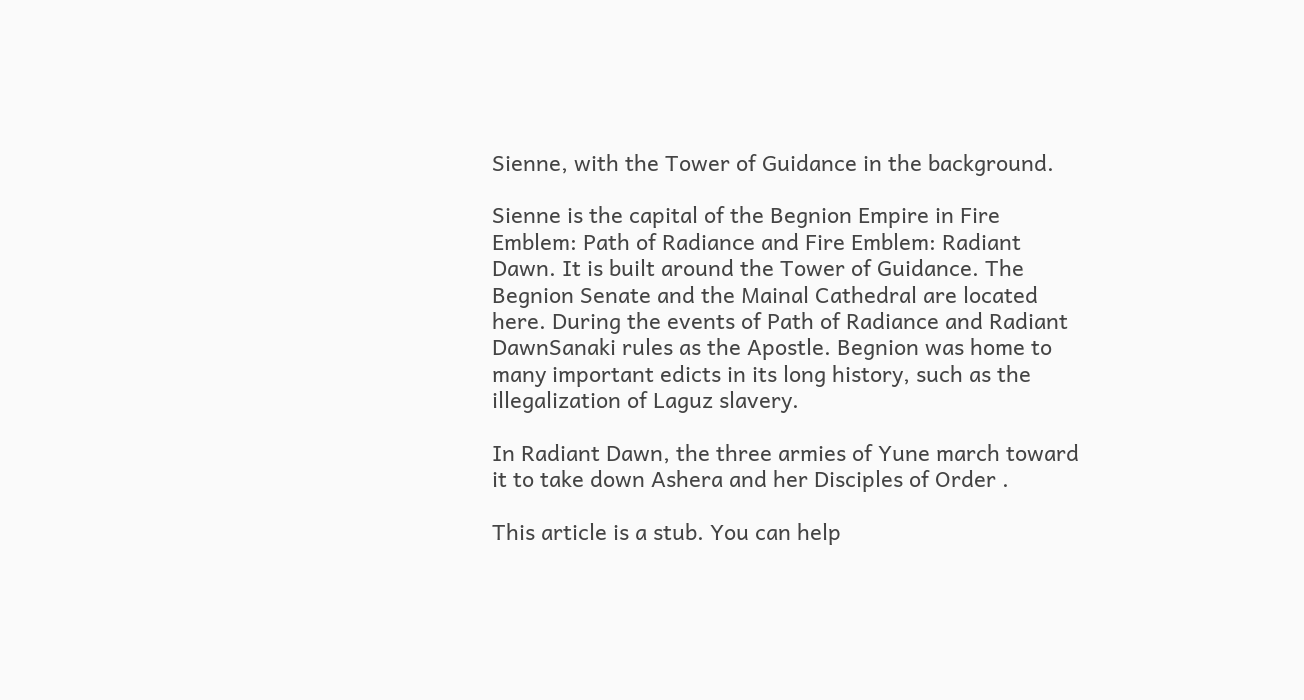Sienne, with the Tower of Guidance in the background.

Sienne is the capital of the Begnion Empire in Fire Emblem: Path of Radiance and Fire Emblem: Radiant Dawn. It is built around the Tower of Guidance. The Begnion Senate and the Mainal Cathedral are located here. During the events of Path of Radiance and Radiant DawnSanaki rules as the Apostle. Begnion was home to many important edicts in its long history, such as the illegalization of Laguz slavery.

In Radiant Dawn, the three armies of Yune march toward it to take down Ashera and her Disciples of Order .

This article is a stub. You can help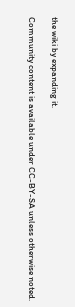the wiki by expanding it.

Community content is available under CC-BY-SA unless otherwise noted.